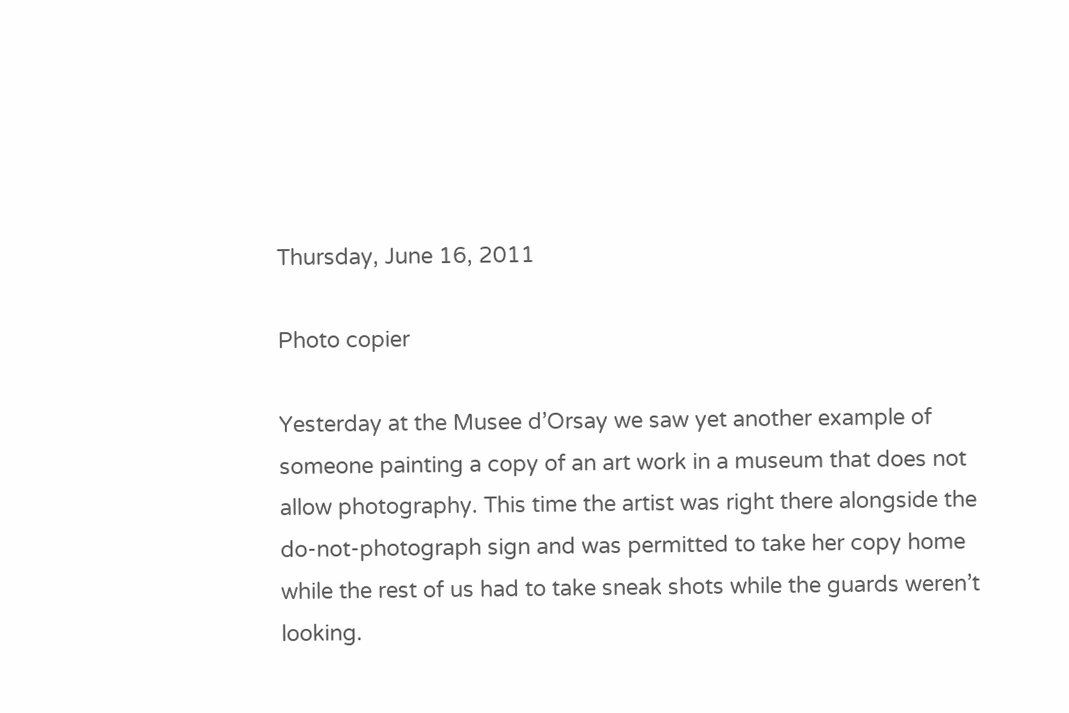Thursday, June 16, 2011

Photo copier

Yesterday at the Musee d’Orsay we saw yet another example of someone painting a copy of an art work in a museum that does not allow photography. This time the artist was right there alongside the do-not-photograph sign and was permitted to take her copy home while the rest of us had to take sneak shots while the guards weren’t looking.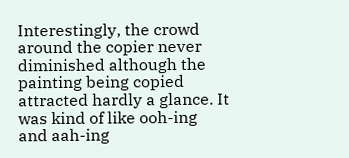Interestingly, the crowd around the copier never diminished although the painting being copied attracted hardly a glance. It was kind of like ooh-ing and aah-ing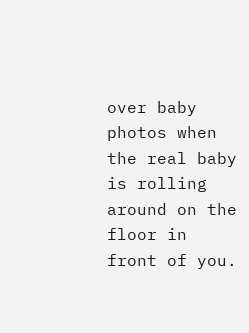over baby photos when the real baby is rolling around on the floor in front of you.